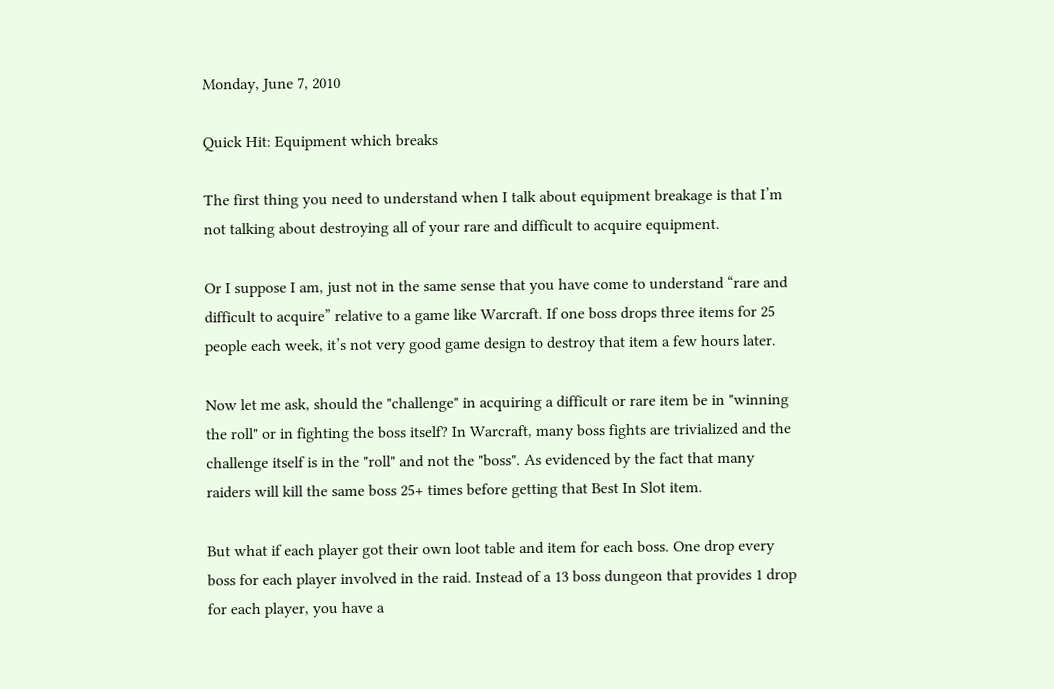Monday, June 7, 2010

Quick Hit: Equipment which breaks

The first thing you need to understand when I talk about equipment breakage is that I’m not talking about destroying all of your rare and difficult to acquire equipment.

Or I suppose I am, just not in the same sense that you have come to understand “rare and difficult to acquire” relative to a game like Warcraft. If one boss drops three items for 25 people each week, it’s not very good game design to destroy that item a few hours later.

Now let me ask, should the "challenge" in acquiring a difficult or rare item be in "winning the roll" or in fighting the boss itself? In Warcraft, many boss fights are trivialized and the challenge itself is in the "roll" and not the "boss". As evidenced by the fact that many raiders will kill the same boss 25+ times before getting that Best In Slot item.

But what if each player got their own loot table and item for each boss. One drop every boss for each player involved in the raid. Instead of a 13 boss dungeon that provides 1 drop for each player, you have a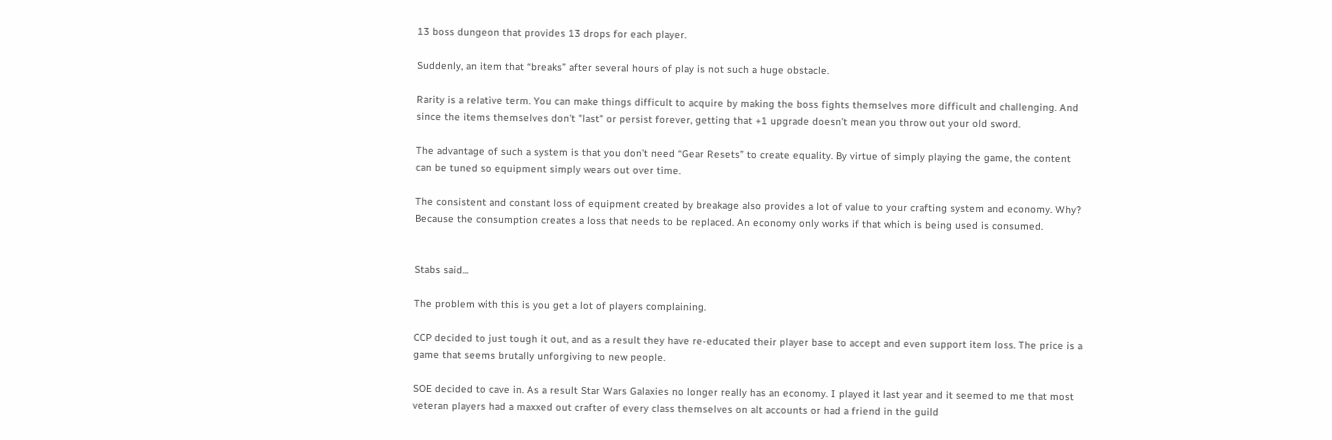13 boss dungeon that provides 13 drops for each player.

Suddenly, an item that “breaks” after several hours of play is not such a huge obstacle.

Rarity is a relative term. You can make things difficult to acquire by making the boss fights themselves more difficult and challenging. And since the items themselves don't "last" or persist forever, getting that +1 upgrade doesn’t mean you throw out your old sword.

The advantage of such a system is that you don’t need “Gear Resets” to create equality. By virtue of simply playing the game, the content can be tuned so equipment simply wears out over time.

The consistent and constant loss of equipment created by breakage also provides a lot of value to your crafting system and economy. Why? Because the consumption creates a loss that needs to be replaced. An economy only works if that which is being used is consumed.


Stabs said...

The problem with this is you get a lot of players complaining.

CCP decided to just tough it out, and as a result they have re-educated their player base to accept and even support item loss. The price is a game that seems brutally unforgiving to new people.

SOE decided to cave in. As a result Star Wars Galaxies no longer really has an economy. I played it last year and it seemed to me that most veteran players had a maxxed out crafter of every class themselves on alt accounts or had a friend in the guild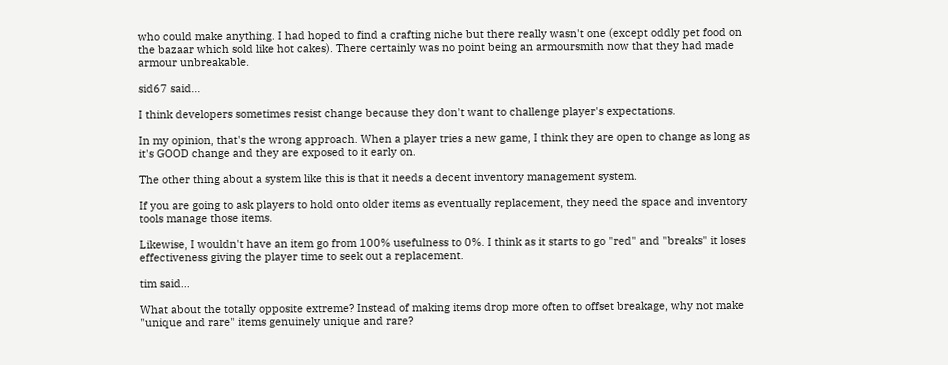who could make anything. I had hoped to find a crafting niche but there really wasn't one (except oddly pet food on the bazaar which sold like hot cakes). There certainly was no point being an armoursmith now that they had made armour unbreakable.

sid67 said...

I think developers sometimes resist change because they don't want to challenge player's expectations.

In my opinion, that's the wrong approach. When a player tries a new game, I think they are open to change as long as it's GOOD change and they are exposed to it early on.

The other thing about a system like this is that it needs a decent inventory management system.

If you are going to ask players to hold onto older items as eventually replacement, they need the space and inventory tools manage those items.

Likewise, I wouldn't have an item go from 100% usefulness to 0%. I think as it starts to go "red" and "breaks" it loses effectiveness giving the player time to seek out a replacement.

tim said...

What about the totally opposite extreme? Instead of making items drop more often to offset breakage, why not make "unique and rare" items genuinely unique and rare?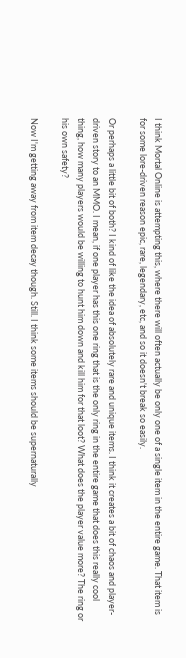I think Mortal Online is attempting this, where there will often actually be only one of a single item in the entire game. That item is for some lore-driven reason epic, rare, legendary, etc, and so it doesn't break so easily.

Or perhaps a little bit of both? I kind of like the idea of absolutely rare and unique items. I think it creates a bit of chaos and player-driven story to an MMO. I mean, if one player has this one ring that is the only ring in the entire game that does this really cool thing, how many players would be willing to hunt him down and kill him for that loot? What does the player value more? The ring or his own safety?

Now I'm getting away from item decay though. Still. I think some items should be supernaturally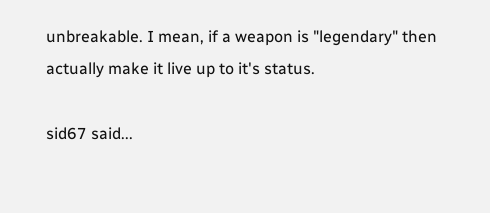unbreakable. I mean, if a weapon is "legendary" then actually make it live up to it's status.

sid67 said...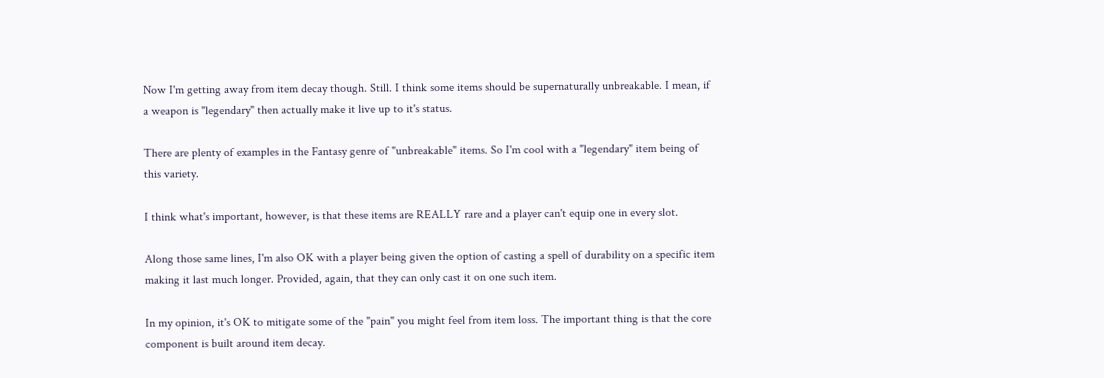Now I'm getting away from item decay though. Still. I think some items should be supernaturally unbreakable. I mean, if a weapon is "legendary" then actually make it live up to it's status.

There are plenty of examples in the Fantasy genre of "unbreakable" items. So I'm cool with a "legendary" item being of this variety.

I think what's important, however, is that these items are REALLY rare and a player can't equip one in every slot.

Along those same lines, I'm also OK with a player being given the option of casting a spell of durability on a specific item making it last much longer. Provided, again, that they can only cast it on one such item.

In my opinion, it's OK to mitigate some of the "pain" you might feel from item loss. The important thing is that the core component is built around item decay.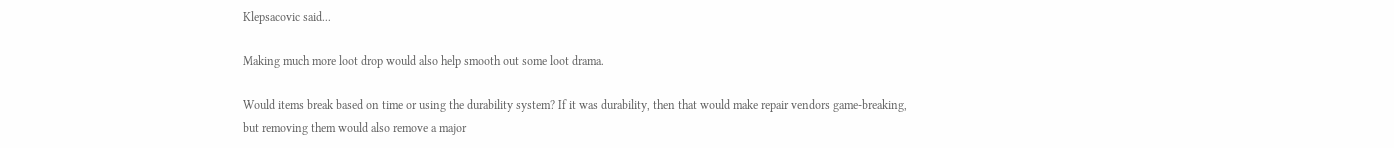Klepsacovic said...

Making much more loot drop would also help smooth out some loot drama.

Would items break based on time or using the durability system? If it was durability, then that would make repair vendors game-breaking, but removing them would also remove a major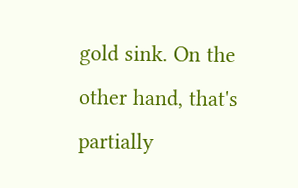gold sink. On the other hand, that's partially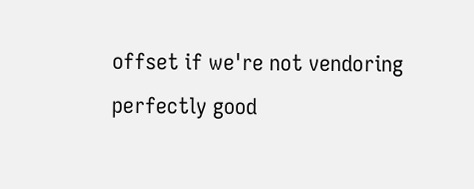offset if we're not vendoring perfectly good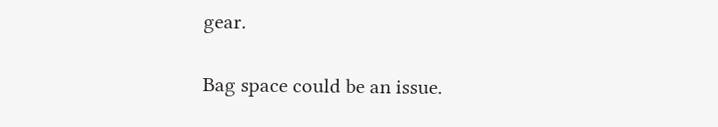gear.

Bag space could be an issue.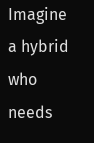Imagine a hybrid who needs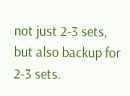not just 2-3 sets, but also backup for 2-3 sets.